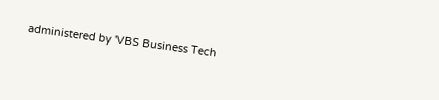administered by 'VBS Business Tech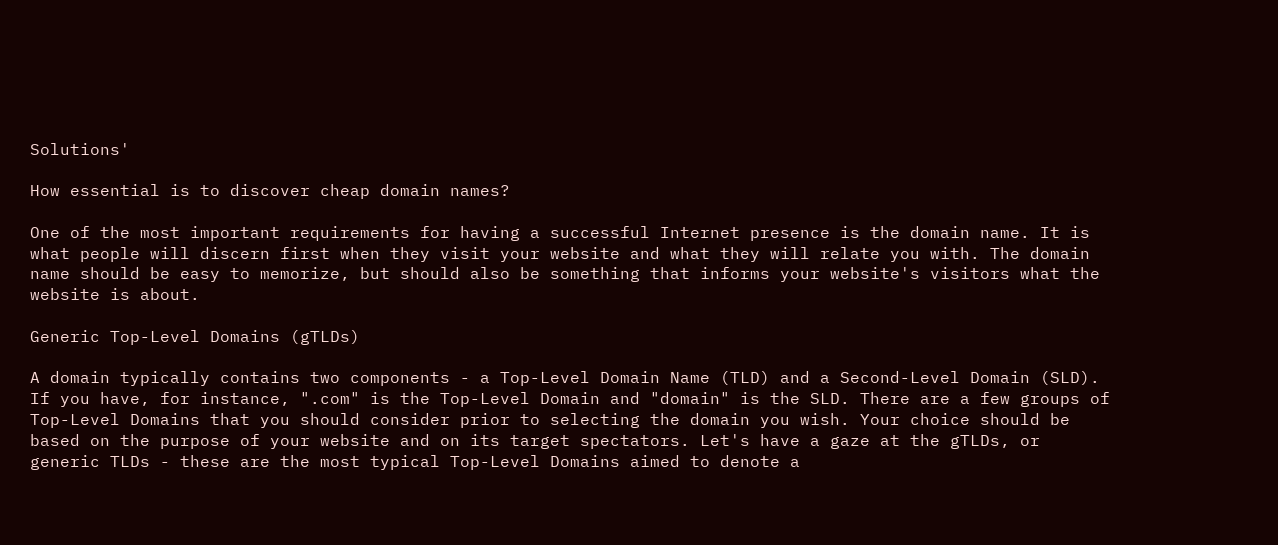Solutions'

How essential is to discover cheap domain names?

One of the most important requirements for having a successful Internet presence is the domain name. It is what people will discern first when they visit your website and what they will relate you with. The domain name should be easy to memorize, but should also be something that informs your website's visitors what the website is about.

Generic Top-Level Domains (gTLDs)

A domain typically contains two components - a Top-Level Domain Name (TLD) and a Second-Level Domain (SLD). If you have, for instance, ".com" is the Top-Level Domain and "domain" is the SLD. There are a few groups of Top-Level Domains that you should consider prior to selecting the domain you wish. Your choice should be based on the purpose of your website and on its target spectators. Let's have a gaze at the gTLDs, or generic TLDs - these are the most typical Top-Level Domains aimed to denote a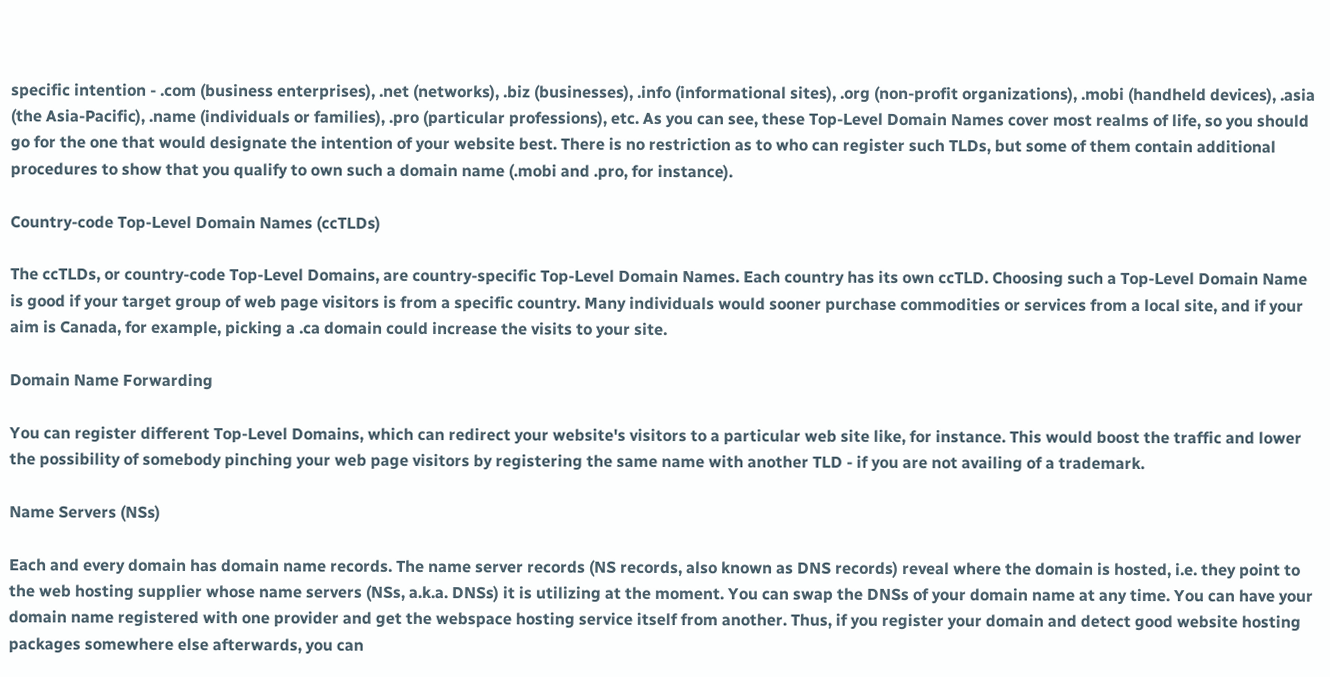specific intention - .com (business enterprises), .net (networks), .biz (businesses), .info (informational sites), .org (non-profit organizations), .mobi (handheld devices), .asia (the Asia-Pacific), .name (individuals or families), .pro (particular professions), etc. As you can see, these Top-Level Domain Names cover most realms of life, so you should go for the one that would designate the intention of your website best. There is no restriction as to who can register such TLDs, but some of them contain additional procedures to show that you qualify to own such a domain name (.mobi and .pro, for instance).

Country-code Top-Level Domain Names (ccTLDs)

The ccTLDs, or country-code Top-Level Domains, are country-specific Top-Level Domain Names. Each country has its own ccTLD. Choosing such a Top-Level Domain Name is good if your target group of web page visitors is from a specific country. Many individuals would sooner purchase commodities or services from a local site, and if your aim is Canada, for example, picking a .ca domain could increase the visits to your site.

Domain Name Forwarding

You can register different Top-Level Domains, which can redirect your website's visitors to a particular web site like, for instance. This would boost the traffic and lower the possibility of somebody pinching your web page visitors by registering the same name with another TLD - if you are not availing of a trademark.

Name Servers (NSs)

Each and every domain has domain name records. The name server records (NS records, also known as DNS records) reveal where the domain is hosted, i.e. they point to the web hosting supplier whose name servers (NSs, a.k.a. DNSs) it is utilizing at the moment. You can swap the DNSs of your domain name at any time. You can have your domain name registered with one provider and get the webspace hosting service itself from another. Thus, if you register your domain and detect good website hosting packages somewhere else afterwards, you can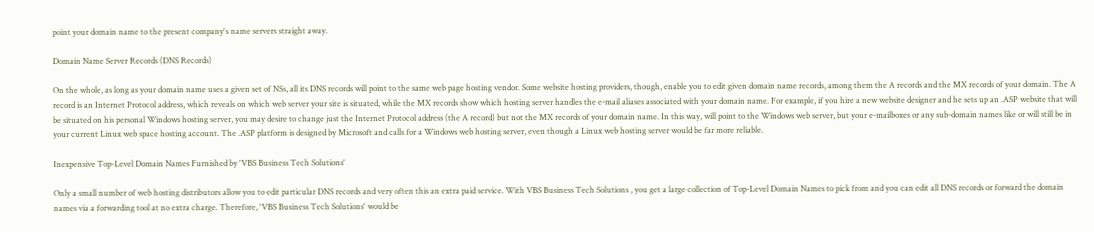point your domain name to the present company's name servers straight away.

Domain Name Server Records (DNS Records)

On the whole, as long as your domain name uses a given set of NSs, all its DNS records will point to the same web page hosting vendor. Some website hosting providers, though, enable you to edit given domain name records, among them the A records and the MX records of your domain. The A record is an Internet Protocol address, which reveals on which web server your site is situated, while the MX records show which hosting server handles the e-mail aliases associated with your domain name. For example, if you hire a new website designer and he sets up an .ASP website that will be situated on his personal Windows hosting server, you may desire to change just the Internet Protocol address (the A record) but not the MX records of your domain name. In this way, will point to the Windows web server, but your e-mailboxes or any sub-domain names like or will still be in your current Linux web space hosting account. The .ASP platform is designed by Microsoft and calls for a Windows web hosting server, even though a Linux web hosting server would be far more reliable.

Inexpensive Top-Level Domain Names Furnished by 'VBS Business Tech Solutions'

Only a small number of web hosting distributors allow you to edit particular DNS records and very often this an extra paid service. With VBS Business Tech Solutions , you get a large collection of Top-Level Domain Names to pick from and you can edit all DNS records or forward the domain names via a forwarding tool at no extra charge. Therefore, 'VBS Business Tech Solutions' would be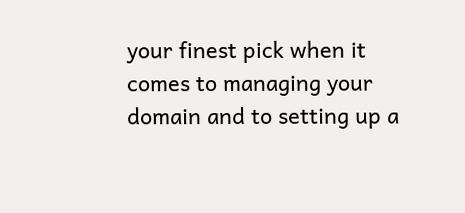your finest pick when it comes to managing your domain and to setting up a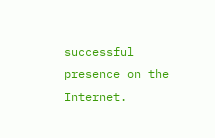successful presence on the Internet.